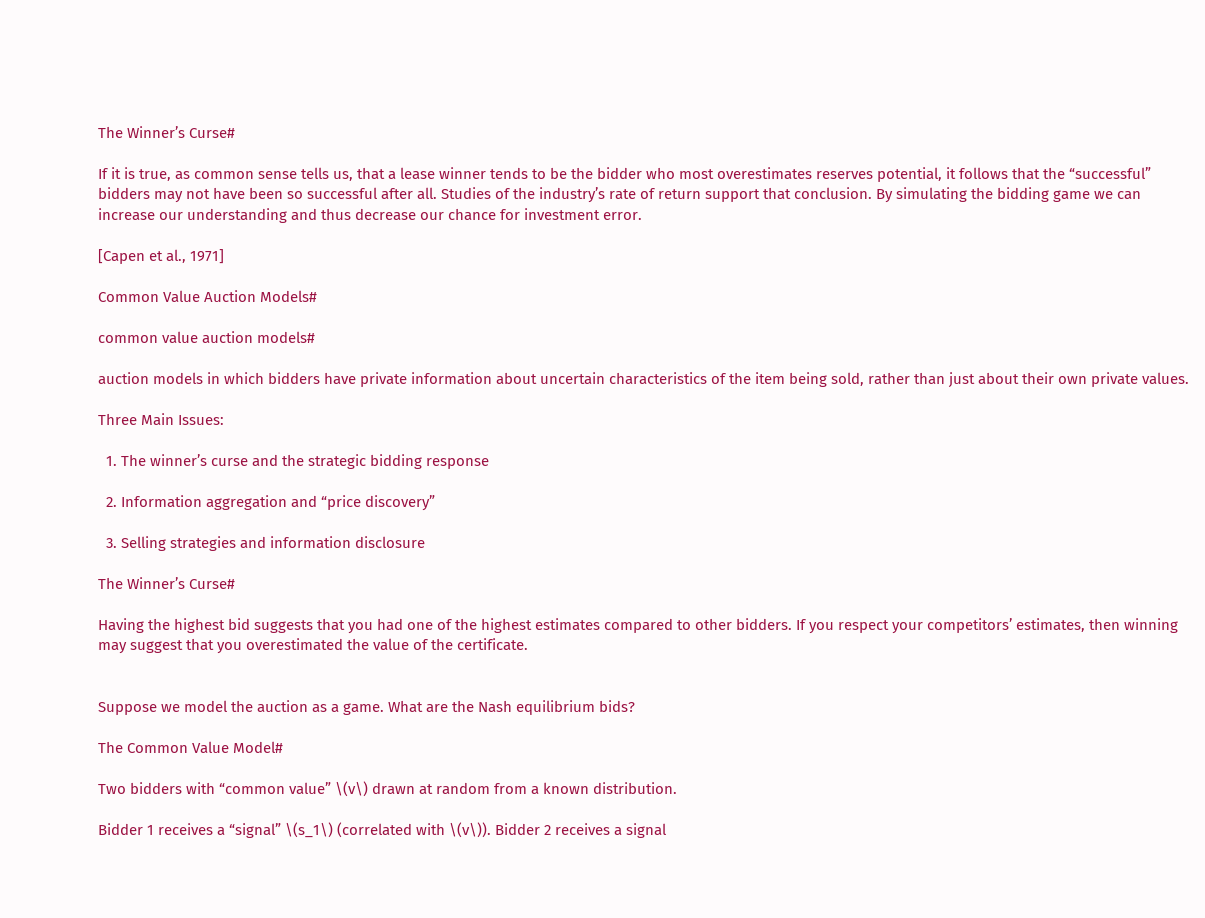The Winner’s Curse#

If it is true, as common sense tells us, that a lease winner tends to be the bidder who most overestimates reserves potential, it follows that the “successful” bidders may not have been so successful after all. Studies of the industry’s rate of return support that conclusion. By simulating the bidding game we can increase our understanding and thus decrease our chance for investment error.

[Capen et al., 1971]

Common Value Auction Models#

common value auction models#

auction models in which bidders have private information about uncertain characteristics of the item being sold, rather than just about their own private values.

Three Main Issues:

  1. The winner’s curse and the strategic bidding response

  2. Information aggregation and “price discovery”

  3. Selling strategies and information disclosure

The Winner’s Curse#

Having the highest bid suggests that you had one of the highest estimates compared to other bidders. If you respect your competitors’ estimates, then winning may suggest that you overestimated the value of the certificate.


Suppose we model the auction as a game. What are the Nash equilibrium bids?

The Common Value Model#

Two bidders with “common value” \(v\) drawn at random from a known distribution.

Bidder 1 receives a “signal” \(s_1\) (correlated with \(v\)). Bidder 2 receives a signal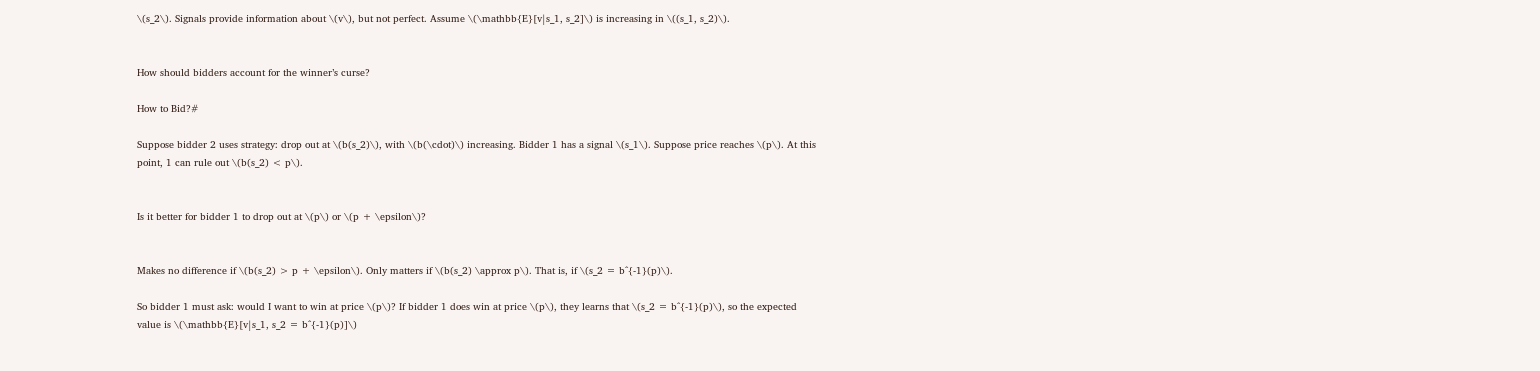\(s_2\). Signals provide information about \(v\), but not perfect. Assume \(\mathbb{E}[v|s_1, s_2]\) is increasing in \((s_1, s_2)\).


How should bidders account for the winner’s curse?

How to Bid?#

Suppose bidder 2 uses strategy: drop out at \(b(s_2)\), with \(b(\cdot)\) increasing. Bidder 1 has a signal \(s_1\). Suppose price reaches \(p\). At this point, 1 can rule out \(b(s_2) < p\).


Is it better for bidder 1 to drop out at \(p\) or \(p + \epsilon\)?


Makes no difference if \(b(s_2) > p + \epsilon\). Only matters if \(b(s_2) \approx p\). That is, if \(s_2 = b^{-1}(p)\).

So bidder 1 must ask: would I want to win at price \(p\)? If bidder 1 does win at price \(p\), they learns that \(s_2 = b^{-1}(p)\), so the expected value is \(\mathbb{E}[v|s_1, s_2 = b^{-1}(p)]\)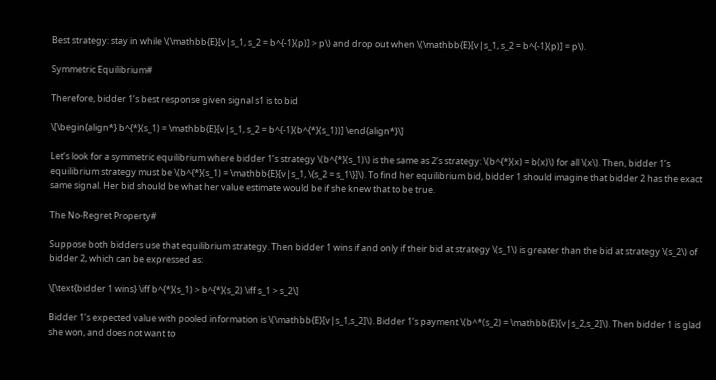Best strategy: stay in while \(\mathbb{E}[v|s_1, s_2 = b^{-1}(p)] > p\) and drop out when \(\mathbb{E}[v|s_1, s_2 = b^{-1}(p)] = p\).

Symmetric Equilibrium#

Therefore, bidder 1’s best response given signal s1 is to bid

\[\begin{align*} b^{*}(s_1) = \mathbb{E}[v|s_1, s_2 = b^{-1}(b^{*}(s_1))] \end{align*}\]

Let’s look for a symmetric equilibrium where bidder 1’s strategy \(b^{*}(s_1)\) is the same as 2’s strategy: \(b^{*}(x) = b(x)\) for all \(x\). Then, bidder 1’s equilibrium strategy must be \(b^{*}(s_1) = \mathbb{E}[v|s_1, \{s_2 = s_1\}]\). To find her equilibrium bid, bidder 1 should imagine that bidder 2 has the exact same signal. Her bid should be what her value estimate would be if she knew that to be true.

The No-Regret Property#

Suppose both bidders use that equilibrium strategy. Then bidder 1 wins if and only if their bid at strategy \(s_1\) is greater than the bid at strategy \(s_2\) of bidder 2, which can be expressed as:

\[\text{bidder 1 wins} \iff b^{*}(s_1) > b^{*}(s_2) \iff s_1 > s_2\]

Bidder 1’s expected value with pooled information is \(\mathbb{E}[v|s_1,s_2]\). Bidder 1’s payment \(b^*(s_2) = \mathbb{E}[v|s_2,s_2]\). Then bidder 1 is glad she won, and does not want to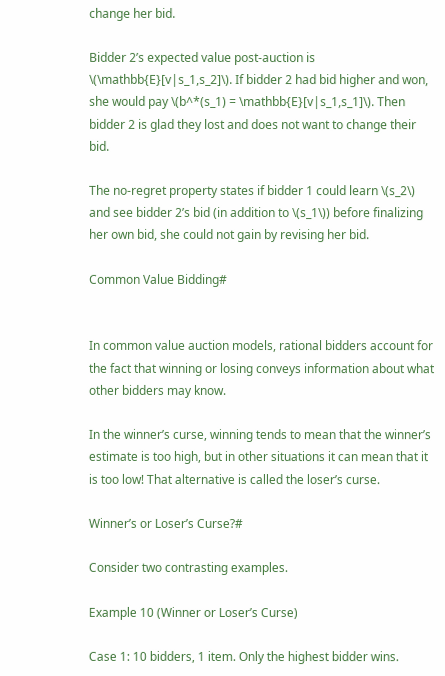change her bid.

Bidder 2’s expected value post-auction is \(\mathbb{E}[v|s_1,s_2]\). If bidder 2 had bid higher and won, she would pay \(b^*(s_1) = \mathbb{E}[v|s_1,s_1]\). Then bidder 2 is glad they lost and does not want to change their bid.

The no-regret property states if bidder 1 could learn \(s_2\) and see bidder 2’s bid (in addition to \(s_1\)) before finalizing her own bid, she could not gain by revising her bid.

Common Value Bidding#


In common value auction models, rational bidders account for the fact that winning or losing conveys information about what other bidders may know.

In the winner’s curse, winning tends to mean that the winner’s estimate is too high, but in other situations it can mean that it is too low! That alternative is called the loser’s curse.

Winner’s or Loser’s Curse?#

Consider two contrasting examples.

Example 10 (Winner or Loser’s Curse)

Case 1: 10 bidders, 1 item. Only the highest bidder wins.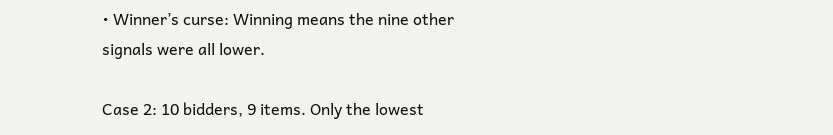• Winner’s curse: Winning means the nine other signals were all lower.

Case 2: 10 bidders, 9 items. Only the lowest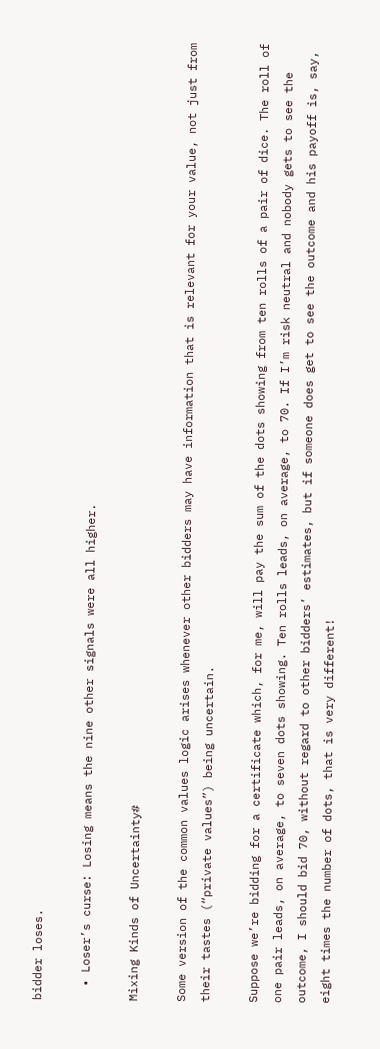bidder loses.

  • Loser’s curse: Losing means the nine other signals were all higher.

Mixing Kinds of Uncertainty#

Some version of the common values logic arises whenever other bidders may have information that is relevant for your value, not just from their tastes (“private values”) being uncertain.

Suppose we’re bidding for a certificate which, for me, will pay the sum of the dots showing from ten rolls of a pair of dice. The roll of one pair leads, on average, to seven dots showing. Ten rolls leads, on average, to 70. If I’m risk neutral and nobody gets to see the outcome, I should bid 70, without regard to other bidders’ estimates, but if someone does get to see the outcome and his payoff is, say, eight times the number of dots, that is very different!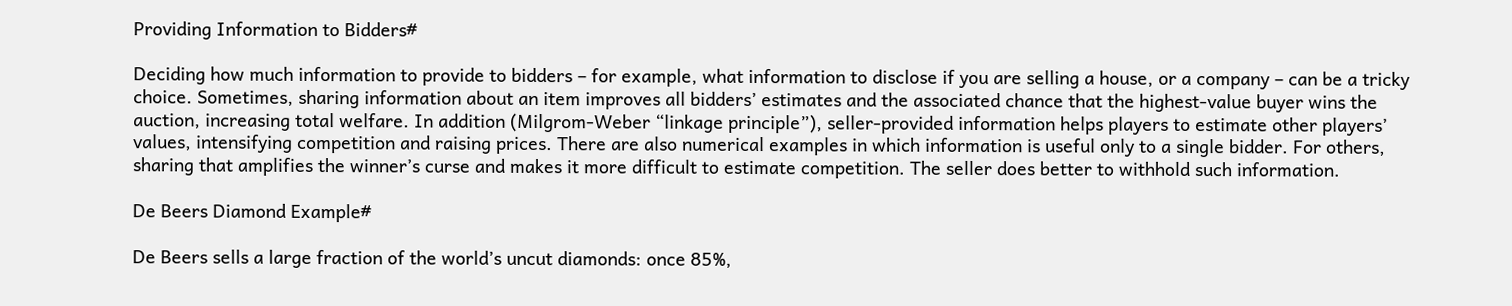Providing Information to Bidders#

Deciding how much information to provide to bidders – for example, what information to disclose if you are selling a house, or a company – can be a tricky choice. Sometimes, sharing information about an item improves all bidders’ estimates and the associated chance that the highest-value buyer wins the auction, increasing total welfare. In addition (Milgrom-Weber “linkage principle”), seller-provided information helps players to estimate other players’ values, intensifying competition and raising prices. There are also numerical examples in which information is useful only to a single bidder. For others, sharing that amplifies the winner’s curse and makes it more difficult to estimate competition. The seller does better to withhold such information.

De Beers Diamond Example#

De Beers sells a large fraction of the world’s uncut diamonds: once 85%,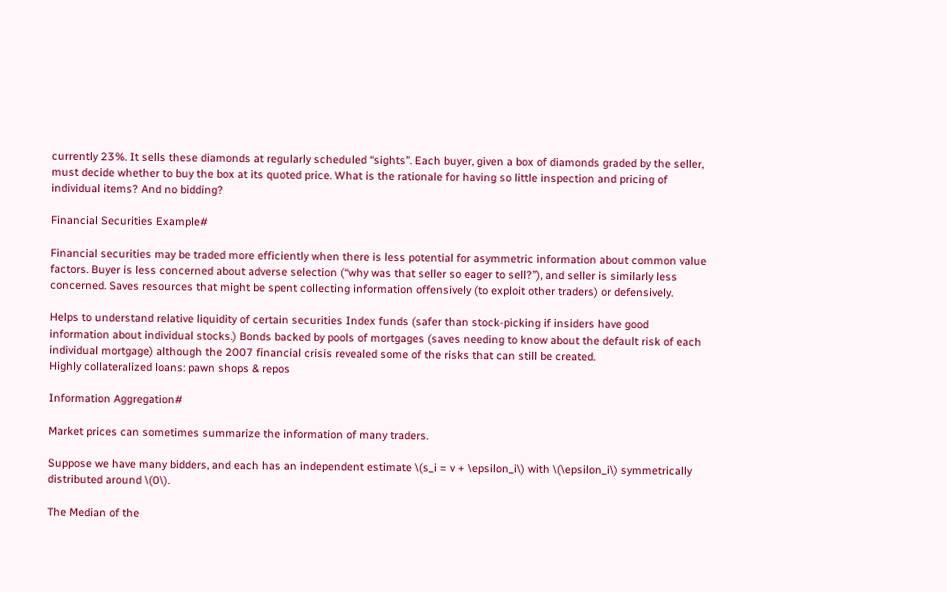currently 23%. It sells these diamonds at regularly scheduled “sights”. Each buyer, given a box of diamonds graded by the seller, must decide whether to buy the box at its quoted price. What is the rationale for having so little inspection and pricing of individual items? And no bidding?

Financial Securities Example#

Financial securities may be traded more efficiently when there is less potential for asymmetric information about common value factors. Buyer is less concerned about adverse selection (“why was that seller so eager to sell?”), and seller is similarly less concerned. Saves resources that might be spent collecting information offensively (to exploit other traders) or defensively.

Helps to understand relative liquidity of certain securities Index funds (safer than stock-picking if insiders have good information about individual stocks.) Bonds backed by pools of mortgages (saves needing to know about the default risk of each individual mortgage) although the 2007 financial crisis revealed some of the risks that can still be created.
Highly collateralized loans: pawn shops & repos

Information Aggregation#

Market prices can sometimes summarize the information of many traders.

Suppose we have many bidders, and each has an independent estimate \(s_i = v + \epsilon_i\) with \(\epsilon_i\) symmetrically distributed around \(0\).

The Median of the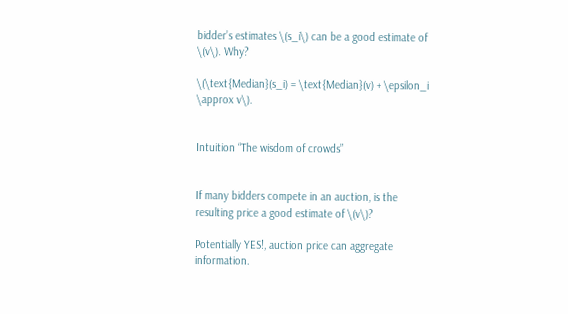bidder’s estimates \(s_i\) can be a good estimate of \(v\). Why?

\(\text{Median}(s_i) = \text{Median}(v) + \epsilon_i \approx v\).


Intuition “The wisdom of crowds”


If many bidders compete in an auction, is the resulting price a good estimate of \(v\)?

Potentially YES!, auction price can aggregate information.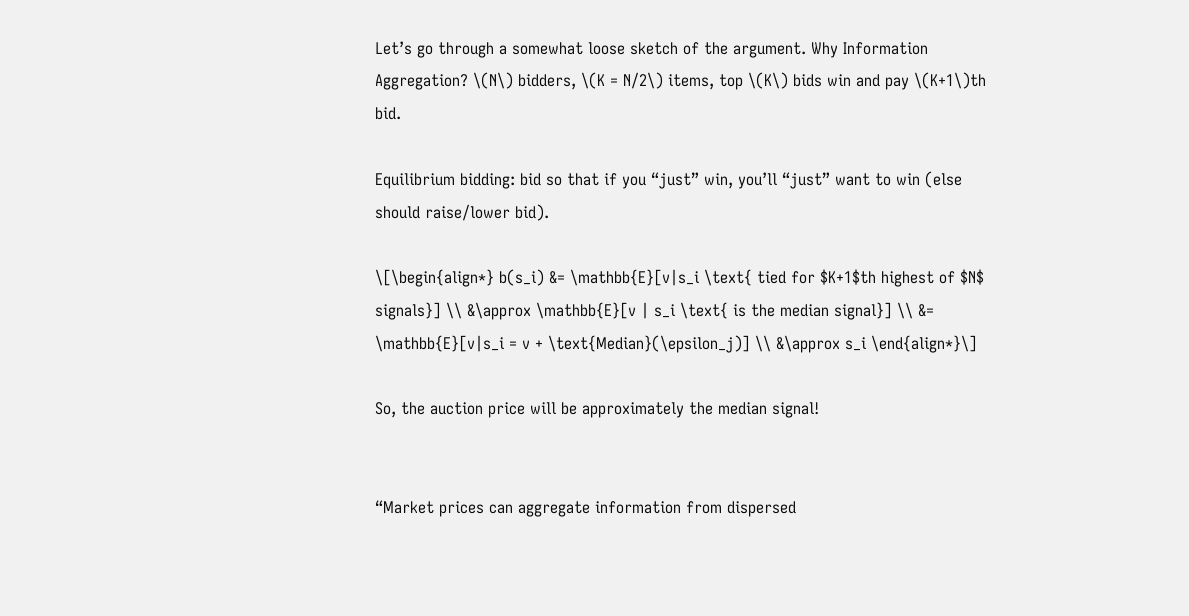Let’s go through a somewhat loose sketch of the argument. Why Information Aggregation? \(N\) bidders, \(K = N/2\) items, top \(K\) bids win and pay \(K+1\)th bid.

Equilibrium bidding: bid so that if you “just” win, you’ll “just” want to win (else should raise/lower bid).

\[\begin{align*} b(s_i) &= \mathbb{E}[v|s_i \text{ tied for $K+1$th highest of $N$ signals}] \\ &\approx \mathbb{E}[v | s_i \text{ is the median signal}] \\ &= \mathbb{E}[v|s_i = v + \text{Median}(\epsilon_j)] \\ &\approx s_i \end{align*}\]

So, the auction price will be approximately the median signal!


“Market prices can aggregate information from dispersed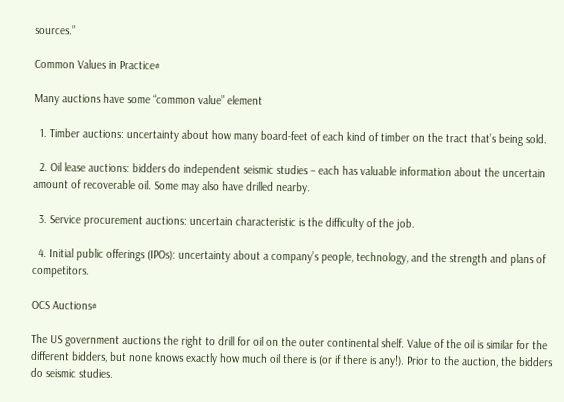sources.”

Common Values in Practice#

Many auctions have some “common value” element

  1. Timber auctions: uncertainty about how many board-feet of each kind of timber on the tract that’s being sold.

  2. Oil lease auctions: bidders do independent seismic studies – each has valuable information about the uncertain amount of recoverable oil. Some may also have drilled nearby.

  3. Service procurement auctions: uncertain characteristic is the difficulty of the job.

  4. Initial public offerings (IPOs): uncertainty about a company’s people, technology, and the strength and plans of competitors.

OCS Auctions#

The US government auctions the right to drill for oil on the outer continental shelf. Value of the oil is similar for the different bidders, but none knows exactly how much oil there is (or if there is any!). Prior to the auction, the bidders do seismic studies.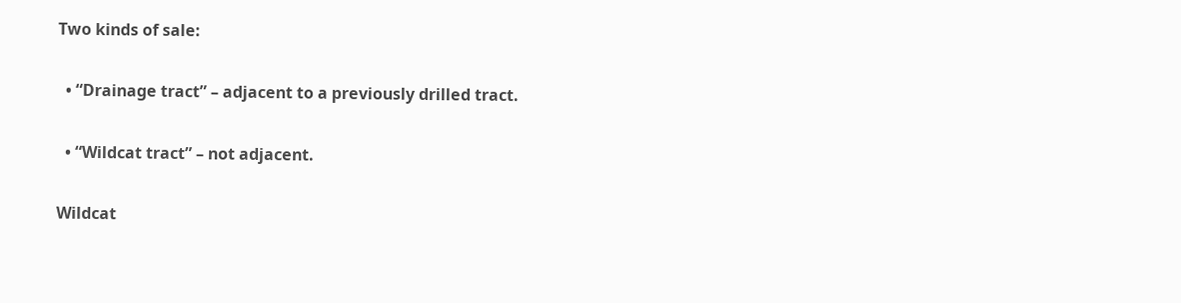Two kinds of sale:

  • “Drainage tract” – adjacent to a previously drilled tract.

  • “Wildcat tract” – not adjacent.

Wildcat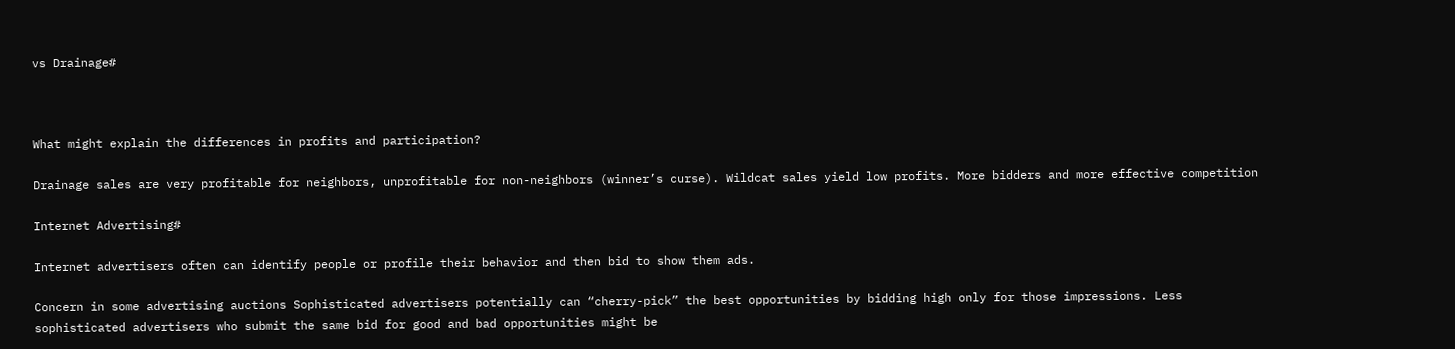vs Drainage#



What might explain the differences in profits and participation?

Drainage sales are very profitable for neighbors, unprofitable for non-neighbors (winner’s curse). Wildcat sales yield low profits. More bidders and more effective competition

Internet Advertising#

Internet advertisers often can identify people or profile their behavior and then bid to show them ads.

Concern in some advertising auctions Sophisticated advertisers potentially can “cherry-pick” the best opportunities by bidding high only for those impressions. Less sophisticated advertisers who submit the same bid for good and bad opportunities might be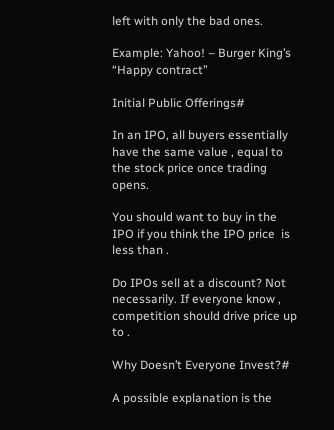left with only the bad ones.

Example: Yahoo! – Burger King’s “Happy contract”

Initial Public Offerings#

In an IPO, all buyers essentially have the same value , equal to the stock price once trading opens.

You should want to buy in the IPO if you think the IPO price  is less than .

Do IPOs sell at a discount? Not necessarily. If everyone know , competition should drive price up to .

Why Doesn’t Everyone Invest?#

A possible explanation is the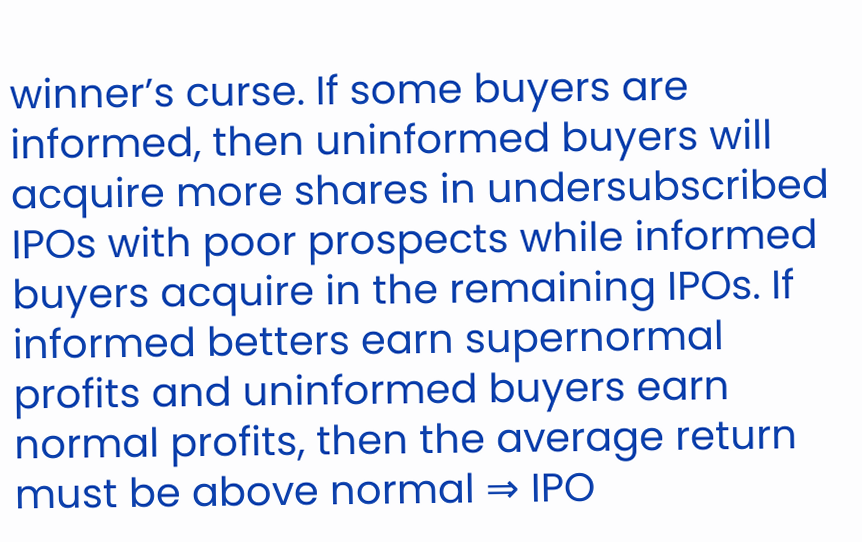winner’s curse. If some buyers are informed, then uninformed buyers will acquire more shares in undersubscribed IPOs with poor prospects while informed buyers acquire in the remaining IPOs. If informed betters earn supernormal profits and uninformed buyers earn normal profits, then the average return must be above normal ⇒ IPO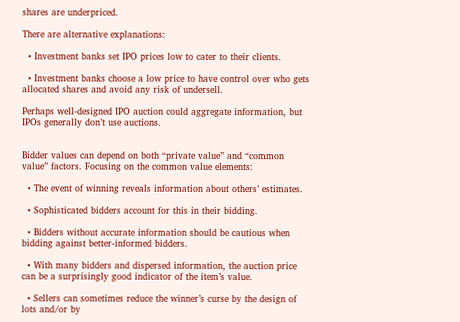shares are underpriced.

There are alternative explanations:

  • Investment banks set IPO prices low to cater to their clients.

  • Investment banks choose a low price to have control over who gets allocated shares and avoid any risk of undersell.

Perhaps well-designed IPO auction could aggregate information, but IPOs generally don’t use auctions.


Bidder values can depend on both “private value” and “common value” factors. Focusing on the common value elements:

  • The event of winning reveals information about others’ estimates.

  • Sophisticated bidders account for this in their bidding.

  • Bidders without accurate information should be cautious when bidding against better-informed bidders.

  • With many bidders and dispersed information, the auction price can be a surprisingly good indicator of the item’s value.

  • Sellers can sometimes reduce the winner’s curse by the design of lots and/or by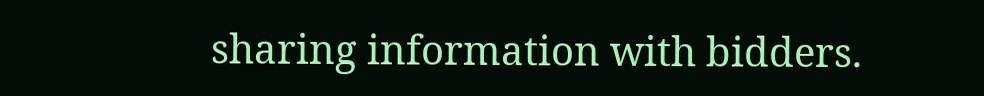sharing information with bidders.